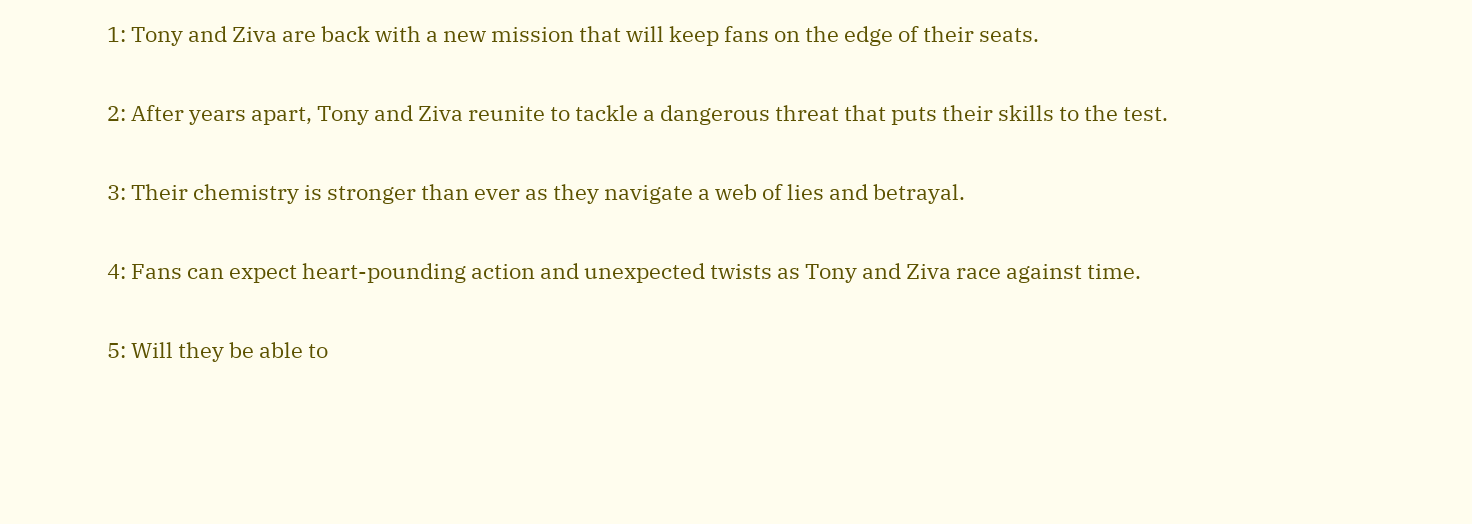1: Tony and Ziva are back with a new mission that will keep fans on the edge of their seats.

2: After years apart, Tony and Ziva reunite to tackle a dangerous threat that puts their skills to the test.

3: Their chemistry is stronger than ever as they navigate a web of lies and betrayal.

4: Fans can expect heart-pounding action and unexpected twists as Tony and Ziva race against time.

5: Will they be able to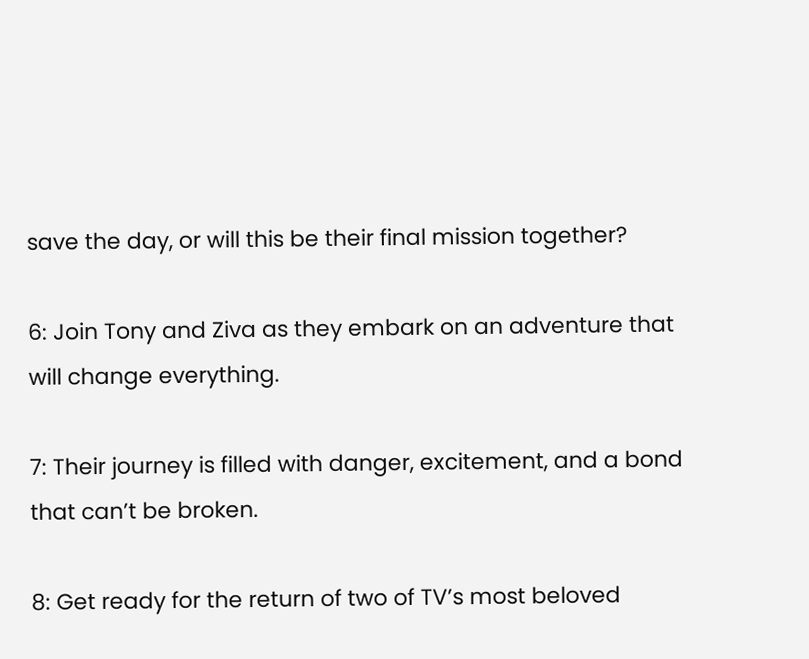save the day, or will this be their final mission together?

6: Join Tony and Ziva as they embark on an adventure that will change everything.

7: Their journey is filled with danger, excitement, and a bond that can’t be broken.

8: Get ready for the return of two of TV’s most beloved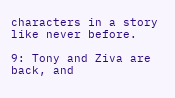characters in a story like never before.

9: Tony and Ziva are back, and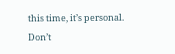this time, it’s personal. Don’t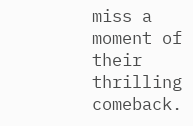miss a moment of their thrilling comeback.